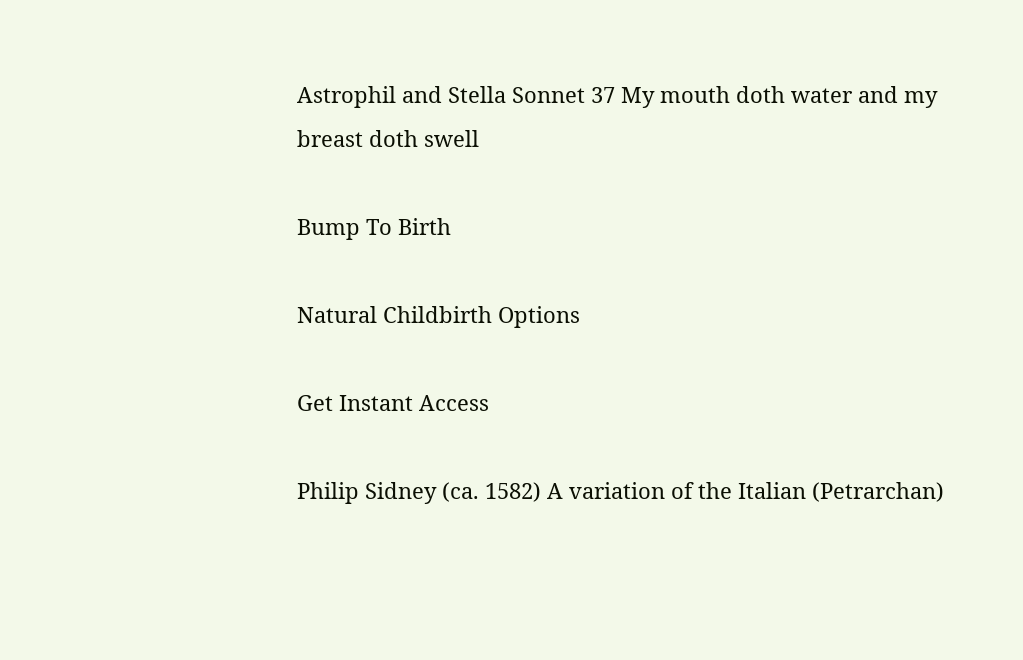Astrophil and Stella Sonnet 37 My mouth doth water and my breast doth swell

Bump To Birth

Natural Childbirth Options

Get Instant Access

Philip Sidney (ca. 1582) A variation of the Italian (Petrarchan)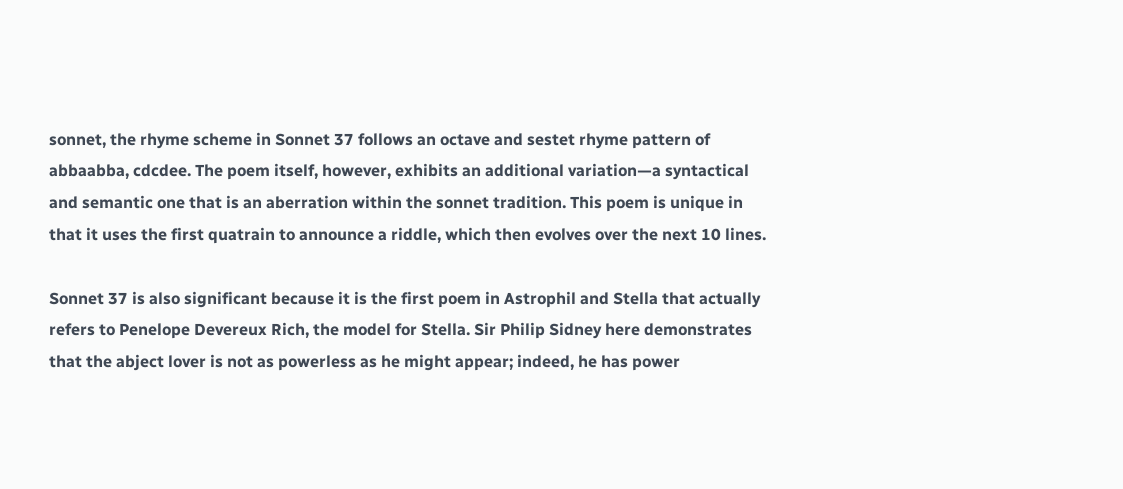sonnet, the rhyme scheme in Sonnet 37 follows an octave and sestet rhyme pattern of abbaabba, cdcdee. The poem itself, however, exhibits an additional variation—a syntactical and semantic one that is an aberration within the sonnet tradition. This poem is unique in that it uses the first quatrain to announce a riddle, which then evolves over the next 10 lines.

Sonnet 37 is also significant because it is the first poem in Astrophil and Stella that actually refers to Penelope Devereux Rich, the model for Stella. Sir Philip Sidney here demonstrates that the abject lover is not as powerless as he might appear; indeed, he has power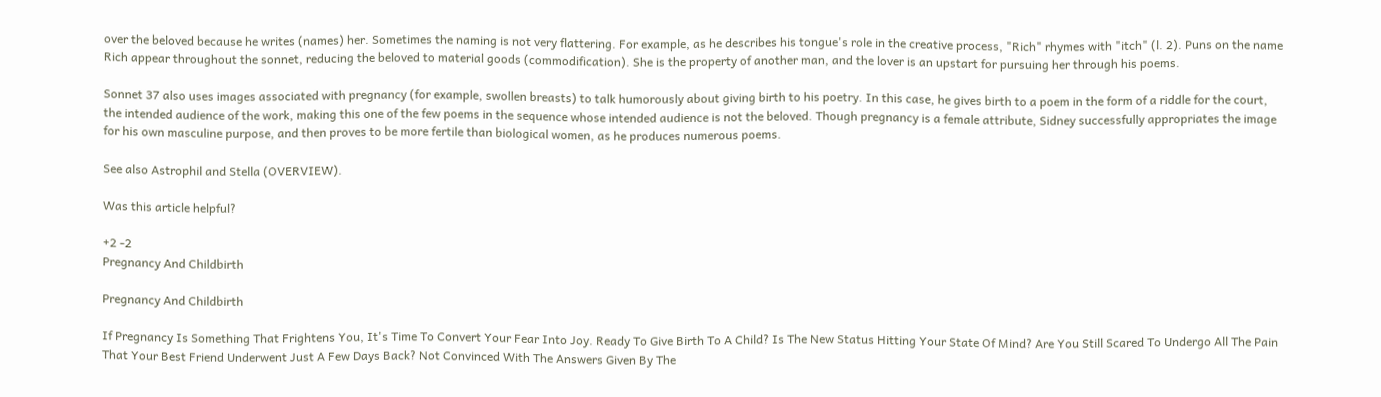over the beloved because he writes (names) her. Sometimes the naming is not very flattering. For example, as he describes his tongue's role in the creative process, "Rich" rhymes with "itch" (l. 2). Puns on the name Rich appear throughout the sonnet, reducing the beloved to material goods (commodification). She is the property of another man, and the lover is an upstart for pursuing her through his poems.

Sonnet 37 also uses images associated with pregnancy (for example, swollen breasts) to talk humorously about giving birth to his poetry. In this case, he gives birth to a poem in the form of a riddle for the court, the intended audience of the work, making this one of the few poems in the sequence whose intended audience is not the beloved. Though pregnancy is a female attribute, Sidney successfully appropriates the image for his own masculine purpose, and then proves to be more fertile than biological women, as he produces numerous poems.

See also Astrophil and Stella (OVERVIEW).

Was this article helpful?

+2 -2
Pregnancy And Childbirth

Pregnancy And Childbirth

If Pregnancy Is Something That Frightens You, It's Time To Convert Your Fear Into Joy. Ready To Give Birth To A Child? Is The New Status Hitting Your State Of Mind? Are You Still Scared To Undergo All The Pain That Your Best Friend Underwent Just A Few Days Back? Not Convinced With The Answers Given By The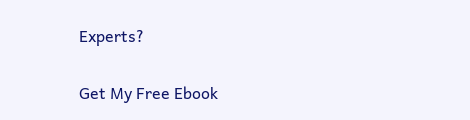Experts?

Get My Free Ebook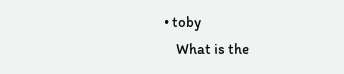• toby
    What is the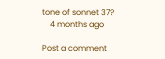tone of sonnet 37?
    4 months ago

Post a comment